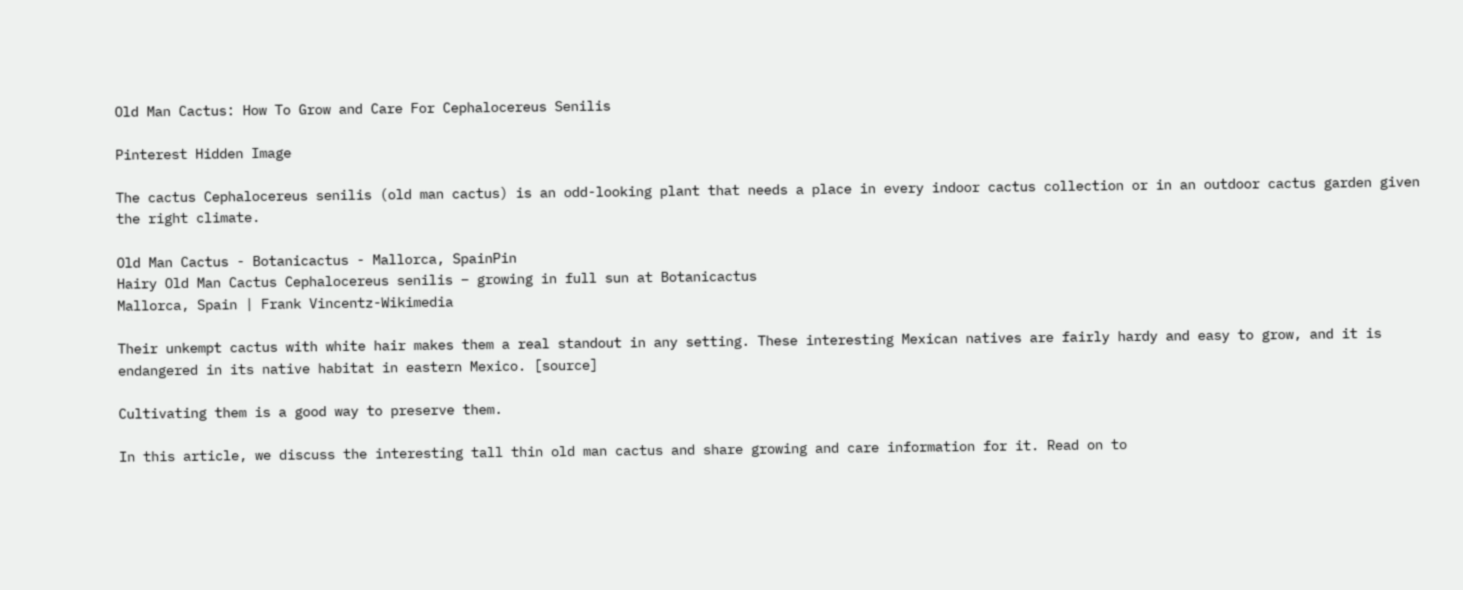Old Man Cactus: How To Grow and Care For Cephalocereus Senilis

Pinterest Hidden Image

The cactus Cephalocereus senilis (old man cactus) is an odd-looking plant that needs a place in every indoor cactus collection or in an outdoor cactus garden given the right climate.

Old Man Cactus - Botanicactus - Mallorca, SpainPin
Hairy Old Man Cactus Cephalocereus senilis – growing in full sun at Botanicactus
Mallorca, Spain | Frank Vincentz-Wikimedia

Their unkempt cactus with white hair makes them a real standout in any setting. These interesting Mexican natives are fairly hardy and easy to grow, and it is endangered in its native habitat in eastern Mexico. [source]

Cultivating them is a good way to preserve them.

In this article, we discuss the interesting tall thin old man cactus and share growing and care information for it. Read on to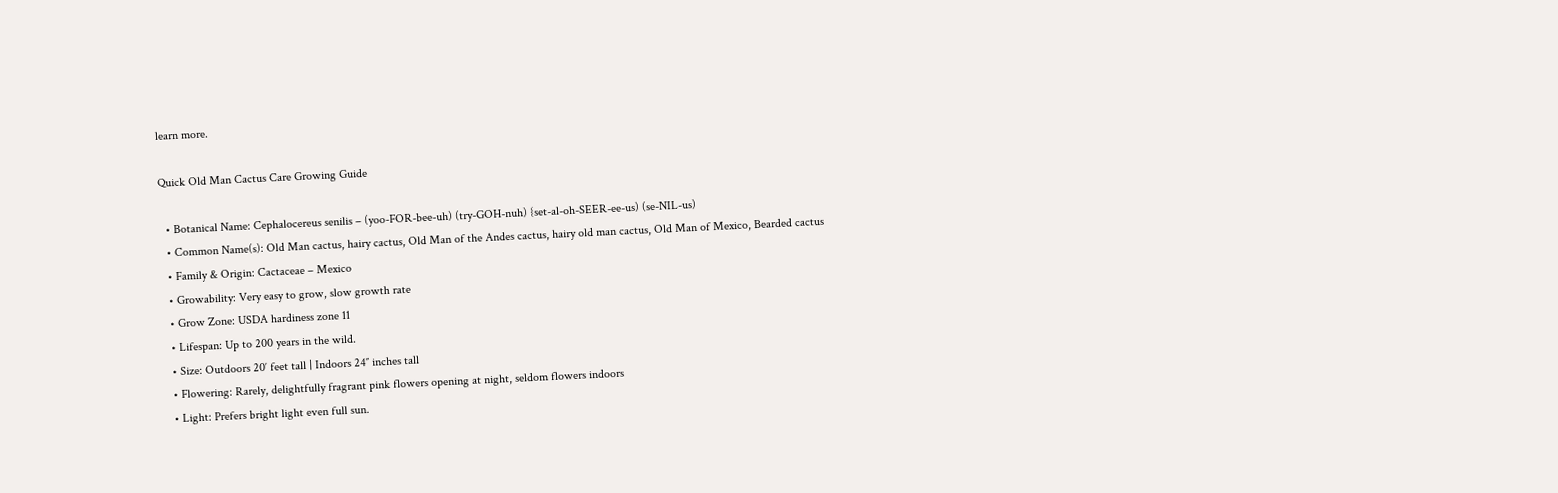learn more.

Quick Old Man Cactus Care Growing Guide

  • Botanical Name: Cephalocereus senilis – (yoo-FOR-bee-uh) (try-GOH-nuh) {set-al-oh-SEER-ee-us) (se-NIL-us)
  • Common Name(s): Old Man cactus, hairy cactus, Old Man of the Andes cactus, hairy old man cactus, Old Man of Mexico, Bearded cactus
  • Family & Origin: Cactaceae – Mexico
  • Growability: Very easy to grow, slow growth rate
  • Grow Zone: USDA hardiness zone 11
  • Lifespan: Up to 200 years in the wild.
  • Size: Outdoors 20′ feet tall | Indoors 24″ inches tall
  • Flowering: Rarely, delightfully fragrant pink flowers opening at night, seldom flowers indoors
  • Light: Prefers bright light even full sun.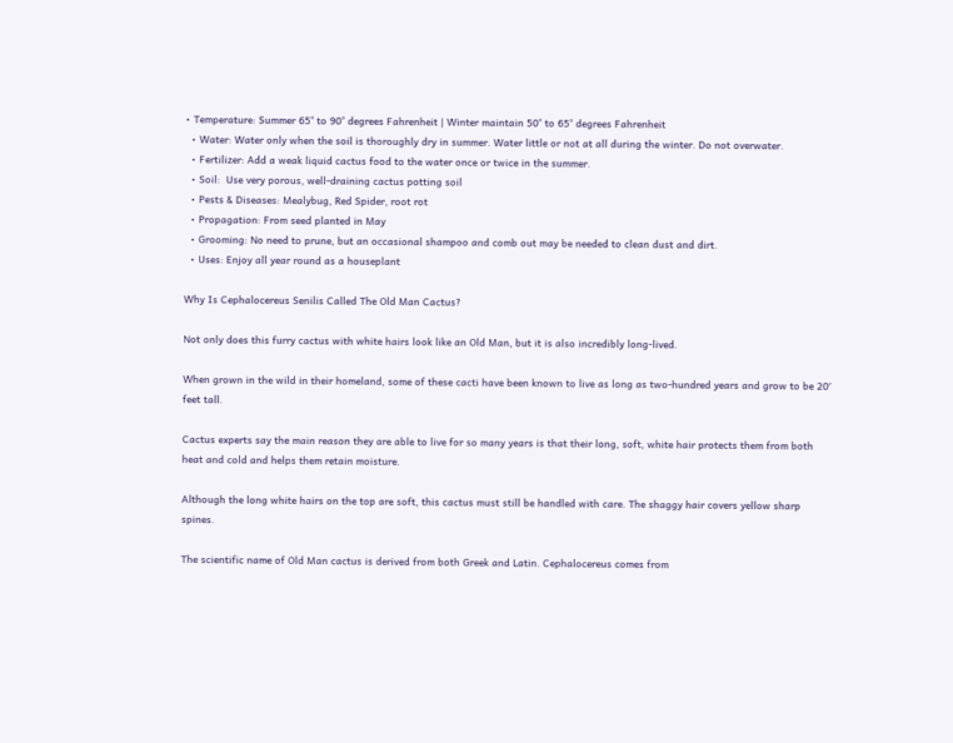• Temperature: Summer 65° to 90° degrees Fahrenheit | Winter maintain 50° to 65° degrees Fahrenheit
  • Water: Water only when the soil is thoroughly dry in summer. Water little or not at all during the winter. Do not overwater.
  • Fertilizer: Add a weak liquid cactus food to the water once or twice in the summer.
  • Soil:  Use very porous, well-draining cactus potting soil
  • Pests & Diseases: Mealybug, Red Spider, root rot
  • Propagation: From seed planted in May
  • Grooming: No need to prune, but an occasional shampoo and comb out may be needed to clean dust and dirt.
  • Uses: Enjoy all year round as a houseplant

Why Is Cephalocereus Senilis Called The Old Man Cactus?

Not only does this furry cactus with white hairs look like an Old Man, but it is also incredibly long-lived.

When grown in the wild in their homeland, some of these cacti have been known to live as long as two-hundred years and grow to be 20′ feet tall.

Cactus experts say the main reason they are able to live for so many years is that their long, soft, white hair protects them from both heat and cold and helps them retain moisture.

Although the long white hairs on the top are soft, this cactus must still be handled with care. The shaggy hair covers yellow sharp spines.

The scientific name of Old Man cactus is derived from both Greek and Latin. Cephalocereus comes from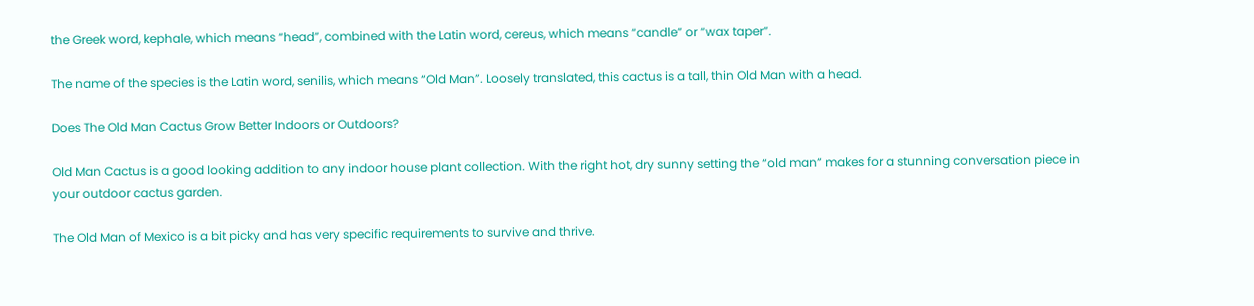the Greek word, kephale, which means “head”, combined with the Latin word, cereus, which means “candle” or “wax taper”.

The name of the species is the Latin word, senilis, which means “Old Man”. Loosely translated, this cactus is a tall, thin Old Man with a head.

Does The Old Man Cactus Grow Better Indoors or Outdoors?

Old Man Cactus is a good looking addition to any indoor house plant collection. With the right hot, dry sunny setting the “old man” makes for a stunning conversation piece in your outdoor cactus garden.

The Old Man of Mexico is a bit picky and has very specific requirements to survive and thrive.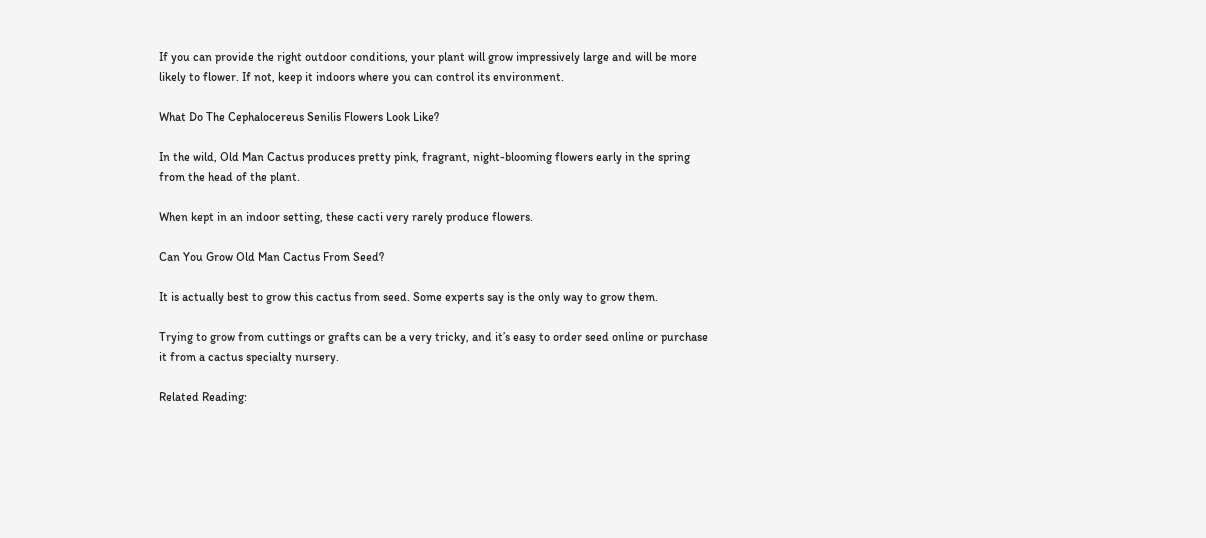If you can provide the right outdoor conditions, your plant will grow impressively large and will be more likely to flower. If not, keep it indoors where you can control its environment.

What Do The Cephalocereus Senilis Flowers Look Like?

In the wild, Old Man Cactus produces pretty pink, fragrant, night-blooming flowers early in the spring from the head of the plant.

When kept in an indoor setting, these cacti very rarely produce flowers.

Can You Grow Old Man Cactus From Seed?

It is actually best to grow this cactus from seed. Some experts say is the only way to grow them.

Trying to grow from cuttings or grafts can be a very tricky, and it’s easy to order seed online or purchase it from a cactus specialty nursery.

Related Reading: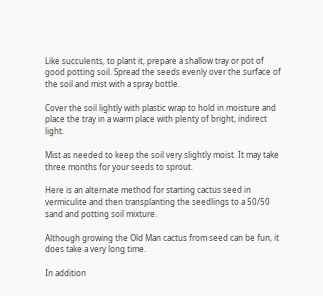Like succulents, to plant it, prepare a shallow tray or pot of good potting soil. Spread the seeds evenly over the surface of the soil and mist with a spray bottle.

Cover the soil lightly with plastic wrap to hold in moisture and place the tray in a warm place with plenty of bright, indirect light.

Mist as needed to keep the soil very slightly moist. It may take three months for your seeds to sprout.

Here is an alternate method for starting cactus seed in vermiculite and then transplanting the seedlings to a 50/50 sand and potting soil mixture.

Although growing the Old Man cactus from seed can be fun, it does take a very long time.

In addition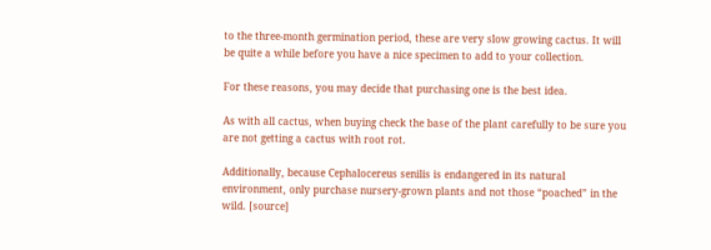to the three-month germination period, these are very slow growing cactus. It will be quite a while before you have a nice specimen to add to your collection.

For these reasons, you may decide that purchasing one is the best idea.

As with all cactus, when buying check the base of the plant carefully to be sure you are not getting a cactus with root rot.

Additionally, because Cephalocereus senilis is endangered in its natural environment, only purchase nursery-grown plants and not those “poached” in the wild. [source]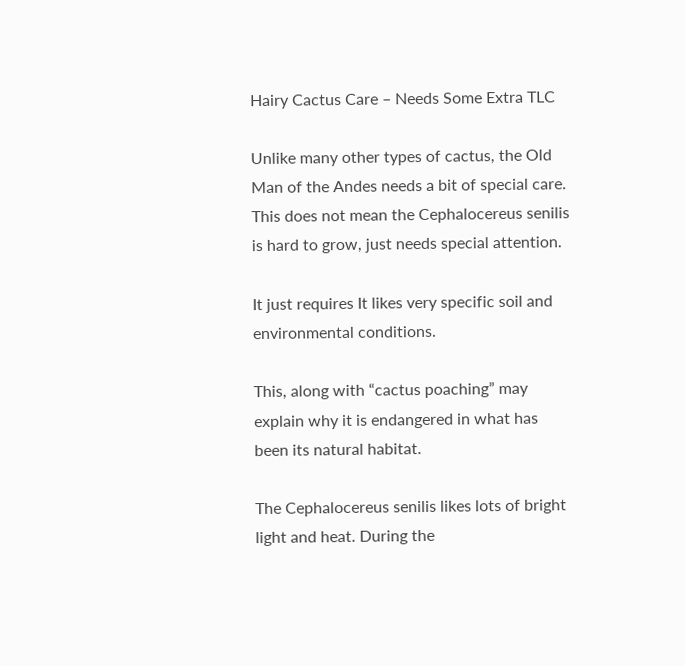Hairy Cactus Care – Needs Some Extra TLC

Unlike many other types of cactus, the Old Man of the Andes needs a bit of special care. This does not mean the Cephalocereus senilis is hard to grow, just needs special attention.

It just requires It likes very specific soil and environmental conditions.

This, along with “cactus poaching” may explain why it is endangered in what has been its natural habitat.

The Cephalocereus senilis likes lots of bright light and heat. During the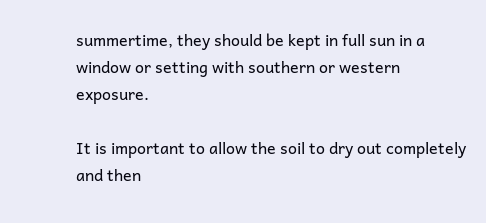summertime, they should be kept in full sun in a window or setting with southern or western exposure.

It is important to allow the soil to dry out completely and then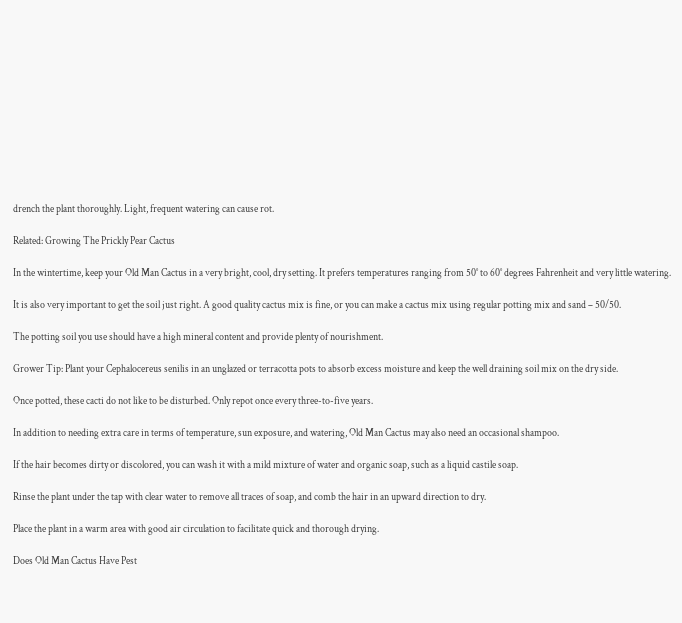drench the plant thoroughly. Light, frequent watering can cause rot.

Related: Growing The Prickly Pear Cactus

In the wintertime, keep your Old Man Cactus in a very bright, cool, dry setting. It prefers temperatures ranging from 50° to 60° degrees Fahrenheit and very little watering.

It is also very important to get the soil just right. A good quality cactus mix is fine, or you can make a cactus mix using regular potting mix and sand – 50/50.

The potting soil you use should have a high mineral content and provide plenty of nourishment.

Grower Tip: Plant your Cephalocereus senilis in an unglazed or terracotta pots to absorb excess moisture and keep the well draining soil mix on the dry side.

Once potted, these cacti do not like to be disturbed. Only repot once every three-to-five years.

In addition to needing extra care in terms of temperature, sun exposure, and watering, Old Man Cactus may also need an occasional shampoo.

If the hair becomes dirty or discolored, you can wash it with a mild mixture of water and organic soap, such as a liquid castile soap.

Rinse the plant under the tap with clear water to remove all traces of soap, and comb the hair in an upward direction to dry.

Place the plant in a warm area with good air circulation to facilitate quick and thorough drying.

Does Old Man Cactus Have Pest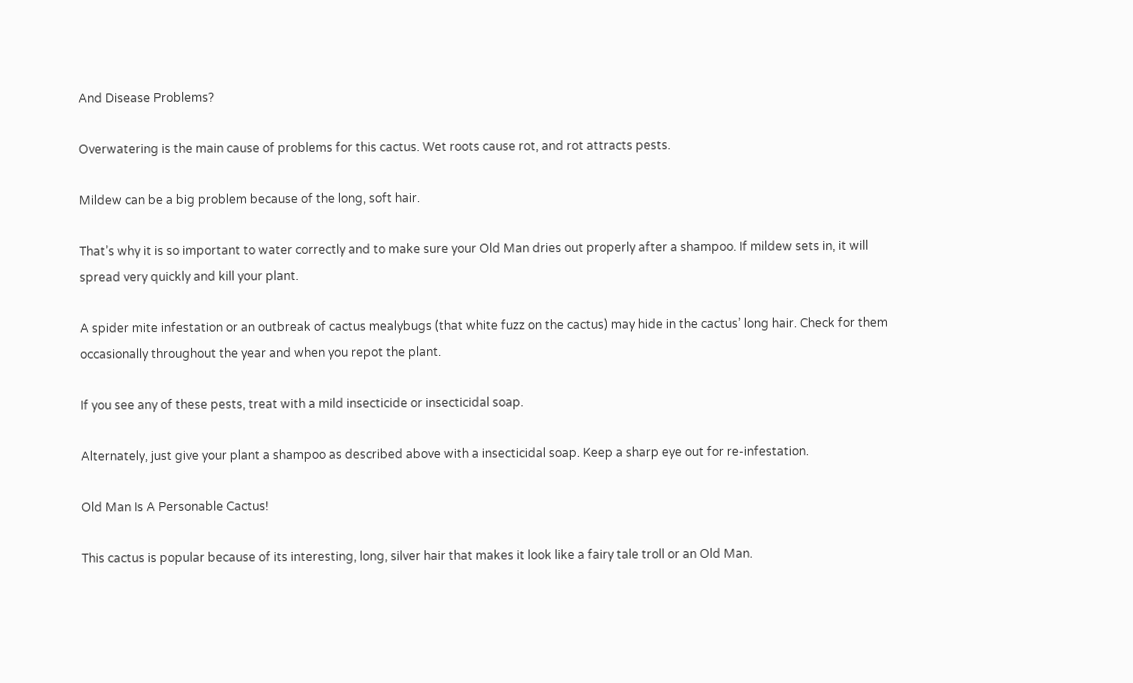And Disease Problems?

Overwatering is the main cause of problems for this cactus. Wet roots cause rot, and rot attracts pests.

Mildew can be a big problem because of the long, soft hair.

That’s why it is so important to water correctly and to make sure your Old Man dries out properly after a shampoo. If mildew sets in, it will spread very quickly and kill your plant.

A spider mite infestation or an outbreak of cactus mealybugs (that white fuzz on the cactus) may hide in the cactus’ long hair. Check for them occasionally throughout the year and when you repot the plant.

If you see any of these pests, treat with a mild insecticide or insecticidal soap.

Alternately, just give your plant a shampoo as described above with a insecticidal soap. Keep a sharp eye out for re-infestation.

Old Man Is A Personable Cactus!

This cactus is popular because of its interesting, long, silver hair that makes it look like a fairy tale troll or an Old Man.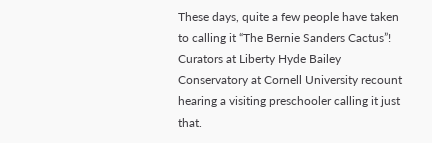These days, quite a few people have taken to calling it “The Bernie Sanders Cactus”! Curators at Liberty Hyde Bailey Conservatory at Cornell University recount hearing a visiting preschooler calling it just that.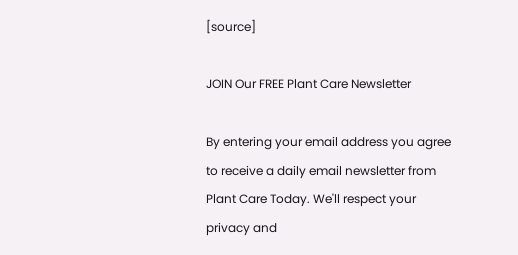[source]

JOIN Our FREE Plant Care Newsletter

By entering your email address you agree to receive a daily email newsletter from Plant Care Today. We'll respect your privacy and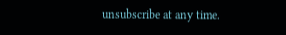unsubscribe at any time.